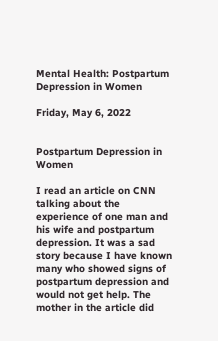Mental Health: Postpartum Depression in Women

Friday, May 6, 2022


Postpartum Depression in Women

I read an article on CNN talking about the experience of one man and his wife and postpartum depression. It was a sad story because I have known many who showed signs of postpartum depression and would not get help. The mother in the article did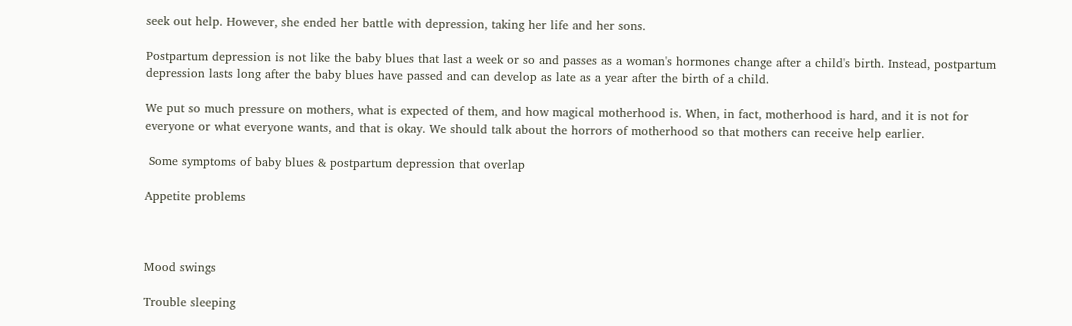seek out help. However, she ended her battle with depression, taking her life and her sons.

Postpartum depression is not like the baby blues that last a week or so and passes as a woman's hormones change after a child's birth. Instead, postpartum depression lasts long after the baby blues have passed and can develop as late as a year after the birth of a child.

We put so much pressure on mothers, what is expected of them, and how magical motherhood is. When, in fact, motherhood is hard, and it is not for everyone or what everyone wants, and that is okay. We should talk about the horrors of motherhood so that mothers can receive help earlier.

 Some symptoms of baby blues & postpartum depression that overlap

Appetite problems



Mood swings

Trouble sleeping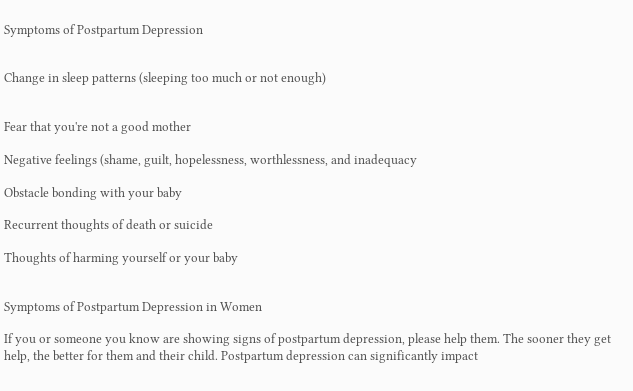Symptoms of Postpartum Depression


Change in sleep patterns (sleeping too much or not enough)


Fear that you're not a good mother

Negative feelings (shame, guilt, hopelessness, worthlessness, and inadequacy

Obstacle bonding with your baby

Recurrent thoughts of death or suicide

Thoughts of harming yourself or your baby


Symptoms of Postpartum Depression in Women

If you or someone you know are showing signs of postpartum depression, please help them. The sooner they get help, the better for them and their child. Postpartum depression can significantly impact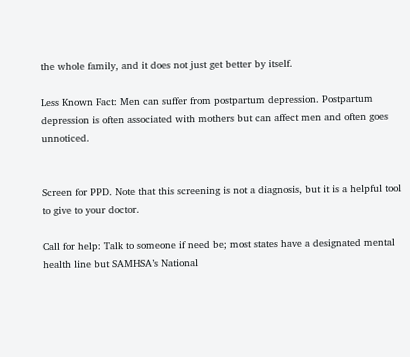the whole family, and it does not just get better by itself.

Less Known Fact: Men can suffer from postpartum depression. Postpartum depression is often associated with mothers but can affect men and often goes unnoticed.


Screen for PPD. Note that this screening is not a diagnosis, but it is a helpful tool to give to your doctor.

Call for help: Talk to someone if need be; most states have a designated mental health line but SAMHSA’s National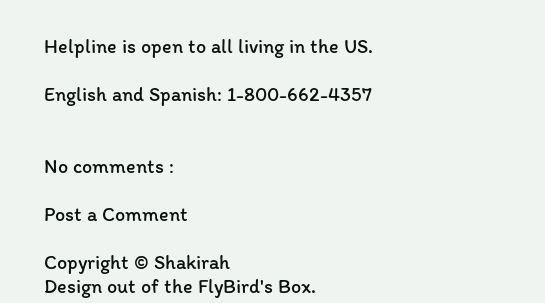Helpline is open to all living in the US.

English and Spanish: 1-800-662-4357


No comments :

Post a Comment

Copyright © Shakirah
Design out of the FlyBird's Box.